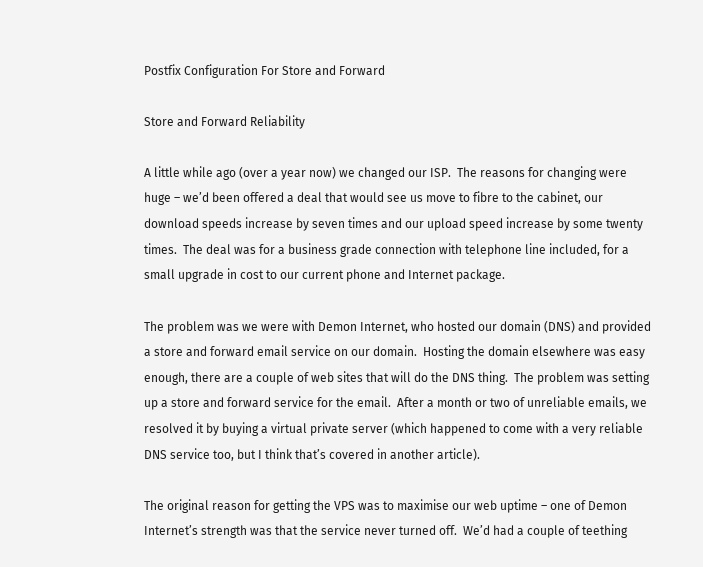Postfix Configuration For Store and Forward

Store and Forward Reliability

A little while ago (over a year now) we changed our ISP.  The reasons for changing were huge – we’d been offered a deal that would see us move to fibre to the cabinet, our download speeds increase by seven times and our upload speed increase by some twenty times.  The deal was for a business grade connection with telephone line included, for a small upgrade in cost to our current phone and Internet package.

The problem was we were with Demon Internet, who hosted our domain (DNS) and provided a store and forward email service on our domain.  Hosting the domain elsewhere was easy enough, there are a couple of web sites that will do the DNS thing.  The problem was setting up a store and forward service for the email.  After a month or two of unreliable emails, we resolved it by buying a virtual private server (which happened to come with a very reliable DNS service too, but I think that’s covered in another article).

The original reason for getting the VPS was to maximise our web uptime – one of Demon Internet’s strength was that the service never turned off.  We’d had a couple of teething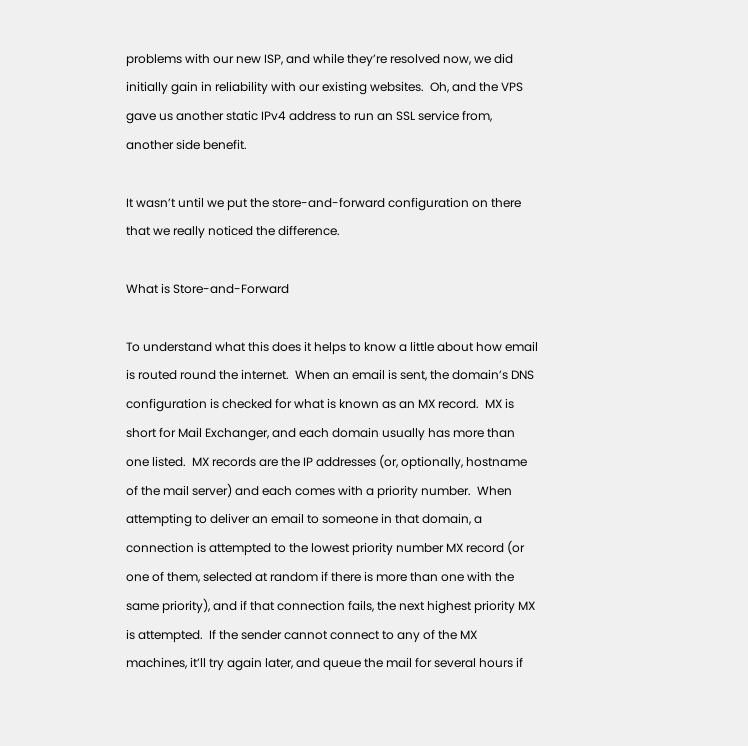problems with our new ISP, and while they’re resolved now, we did initially gain in reliability with our existing websites.  Oh, and the VPS gave us another static IPv4 address to run an SSL service from, another side benefit.

It wasn’t until we put the store-and-forward configuration on there that we really noticed the difference.

What is Store-and-Forward

To understand what this does it helps to know a little about how email is routed round the internet.  When an email is sent, the domain’s DNS configuration is checked for what is known as an MX record.  MX is short for Mail Exchanger, and each domain usually has more than one listed.  MX records are the IP addresses (or, optionally, hostname of the mail server) and each comes with a priority number.  When attempting to deliver an email to someone in that domain, a connection is attempted to the lowest priority number MX record (or one of them, selected at random if there is more than one with the same priority), and if that connection fails, the next highest priority MX is attempted.  If the sender cannot connect to any of the MX machines, it’ll try again later, and queue the mail for several hours if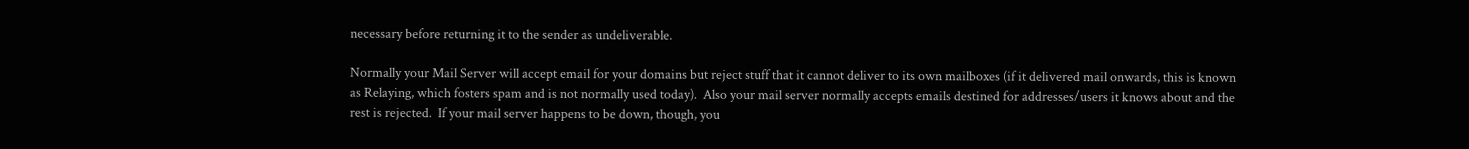necessary before returning it to the sender as undeliverable.

Normally your Mail Server will accept email for your domains but reject stuff that it cannot deliver to its own mailboxes (if it delivered mail onwards, this is known as Relaying, which fosters spam and is not normally used today).  Also your mail server normally accepts emails destined for addresses/users it knows about and the rest is rejected.  If your mail server happens to be down, though, you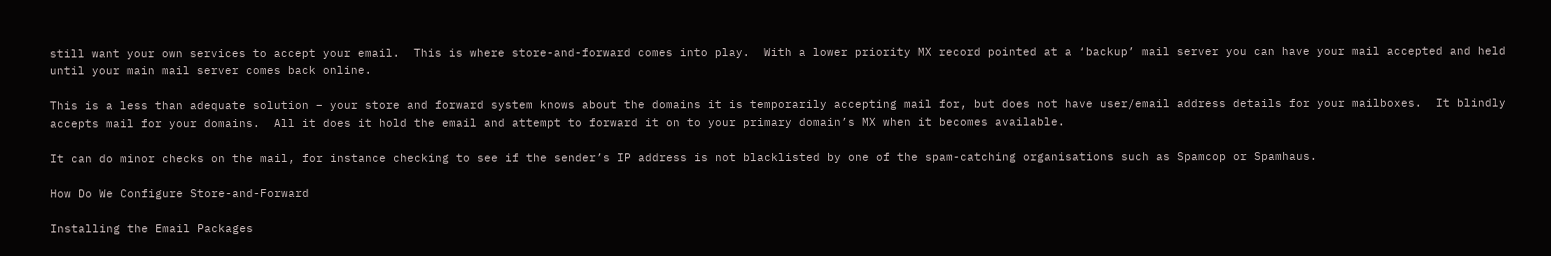still want your own services to accept your email.  This is where store-and-forward comes into play.  With a lower priority MX record pointed at a ‘backup’ mail server you can have your mail accepted and held until your main mail server comes back online.

This is a less than adequate solution – your store and forward system knows about the domains it is temporarily accepting mail for, but does not have user/email address details for your mailboxes.  It blindly accepts mail for your domains.  All it does it hold the email and attempt to forward it on to your primary domain’s MX when it becomes available.

It can do minor checks on the mail, for instance checking to see if the sender’s IP address is not blacklisted by one of the spam-catching organisations such as Spamcop or Spamhaus.

How Do We Configure Store-and-Forward

Installing the Email Packages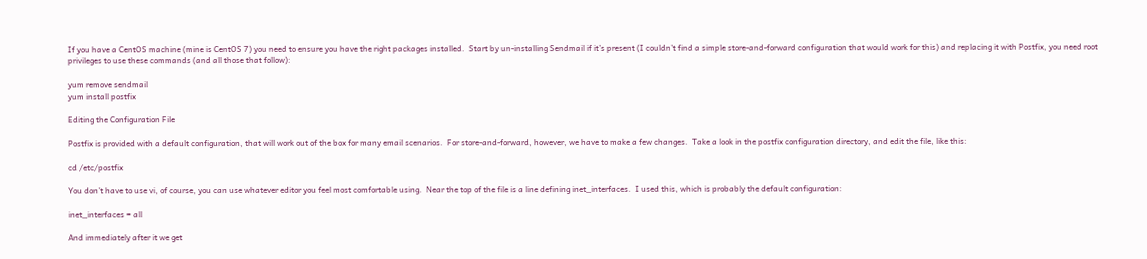If you have a CentOS machine (mine is CentOS 7) you need to ensure you have the right packages installed.  Start by un-installing Sendmail if it’s present (I couldn’t find a simple store-and-forward configuration that would work for this) and replacing it with Postfix, you need root privileges to use these commands (and all those that follow):

yum remove sendmail
yum install postfix

Editing the Configuration File

Postfix is provided with a default configuration, that will work out of the box for many email scenarios.  For store-and-forward, however, we have to make a few changes.  Take a look in the postfix configuration directory, and edit the file, like this:

cd /etc/postfix

You don’t have to use vi, of course, you can use whatever editor you feel most comfortable using.  Near the top of the file is a line defining inet_interfaces.  I used this, which is probably the default configuration:

inet_interfaces = all

And immediately after it we get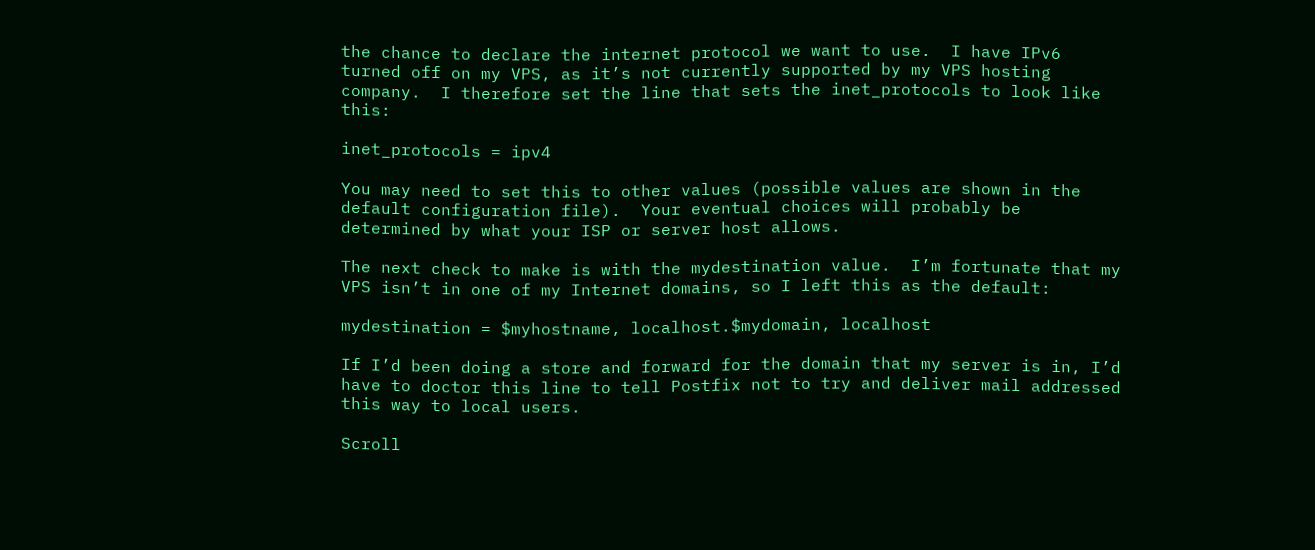the chance to declare the internet protocol we want to use.  I have IPv6 turned off on my VPS, as it’s not currently supported by my VPS hosting company.  I therefore set the line that sets the inet_protocols to look like this:

inet_protocols = ipv4

You may need to set this to other values (possible values are shown in the default configuration file).  Your eventual choices will probably be determined by what your ISP or server host allows.

The next check to make is with the mydestination value.  I’m fortunate that my VPS isn’t in one of my Internet domains, so I left this as the default:

mydestination = $myhostname, localhost.$mydomain, localhost

If I’d been doing a store and forward for the domain that my server is in, I’d have to doctor this line to tell Postfix not to try and deliver mail addressed this way to local users.

Scroll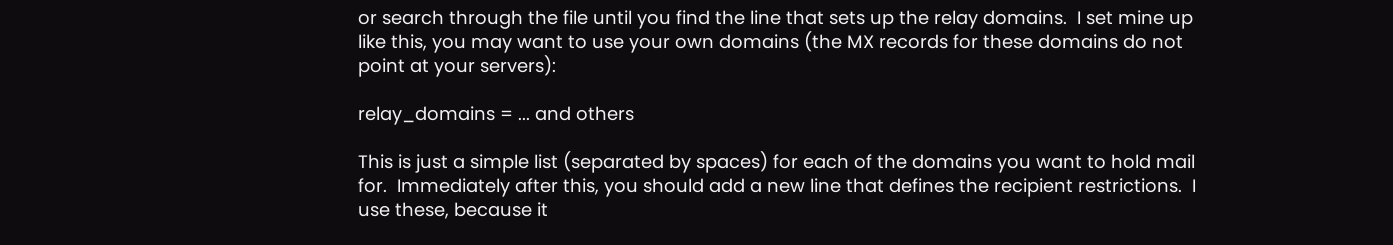or search through the file until you find the line that sets up the relay domains.  I set mine up like this, you may want to use your own domains (the MX records for these domains do not point at your servers):

relay_domains = ... and others

This is just a simple list (separated by spaces) for each of the domains you want to hold mail for.  Immediately after this, you should add a new line that defines the recipient restrictions.  I use these, because it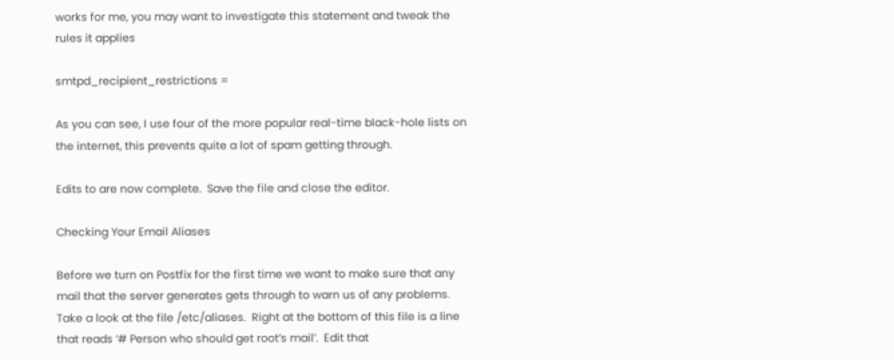works for me, you may want to investigate this statement and tweak the rules it applies

smtpd_recipient_restrictions =

As you can see, I use four of the more popular real-time black-hole lists on the internet, this prevents quite a lot of spam getting through.

Edits to are now complete.  Save the file and close the editor.

Checking Your Email Aliases

Before we turn on Postfix for the first time we want to make sure that any mail that the server generates gets through to warn us of any problems.  Take a look at the file /etc/aliases.  Right at the bottom of this file is a line that reads ‘# Person who should get root’s mail’.  Edit that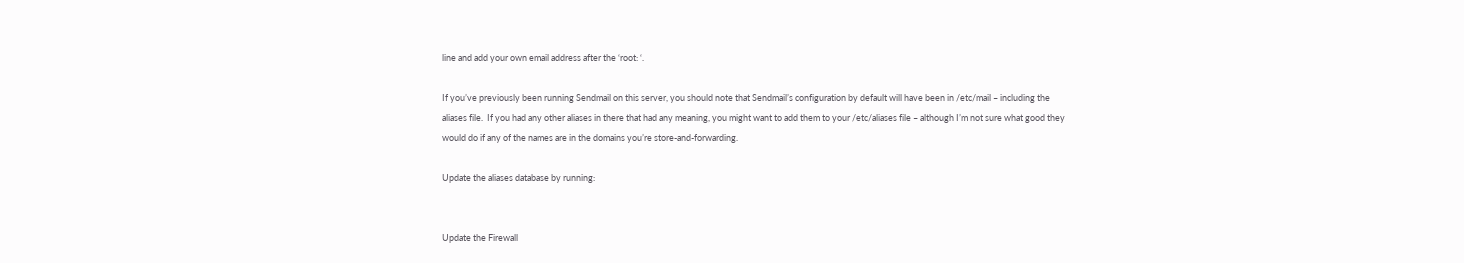line and add your own email address after the ‘root: ‘.

If you’ve previously been running Sendmail on this server, you should note that Sendmail’s configuration by default will have been in /etc/mail – including the aliases file.  If you had any other aliases in there that had any meaning, you might want to add them to your /etc/aliases file – although I’m not sure what good they would do if any of the names are in the domains you’re store-and-forwarding.

Update the aliases database by running:


Update the Firewall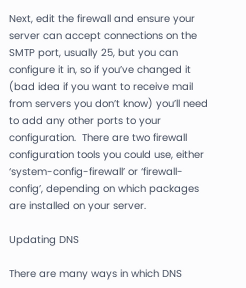Next, edit the firewall and ensure your server can accept connections on the SMTP port, usually 25, but you can configure it in, so if you’ve changed it (bad idea if you want to receive mail from servers you don’t know) you’ll need to add any other ports to your configuration.  There are two firewall configuration tools you could use, either ‘system-config-firewall’ or ‘firewall-config’, depending on which packages are installed on your server.

Updating DNS

There are many ways in which DNS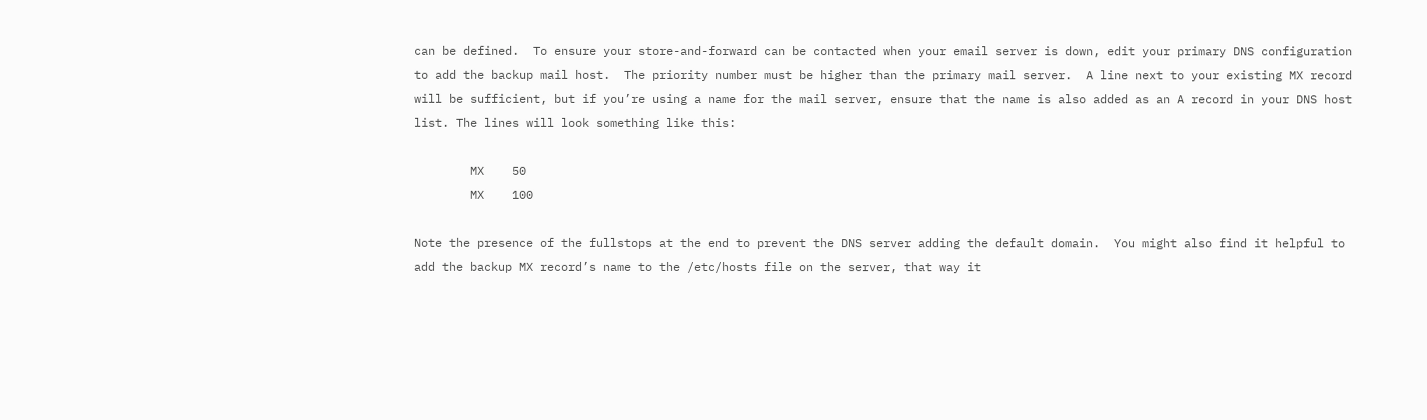can be defined.  To ensure your store-and-forward can be contacted when your email server is down, edit your primary DNS configuration to add the backup mail host.  The priority number must be higher than the primary mail server.  A line next to your existing MX record will be sufficient, but if you’re using a name for the mail server, ensure that the name is also added as an A record in your DNS host list. The lines will look something like this:

        MX    50
        MX    100

Note the presence of the fullstops at the end to prevent the DNS server adding the default domain.  You might also find it helpful to add the backup MX record’s name to the /etc/hosts file on the server, that way it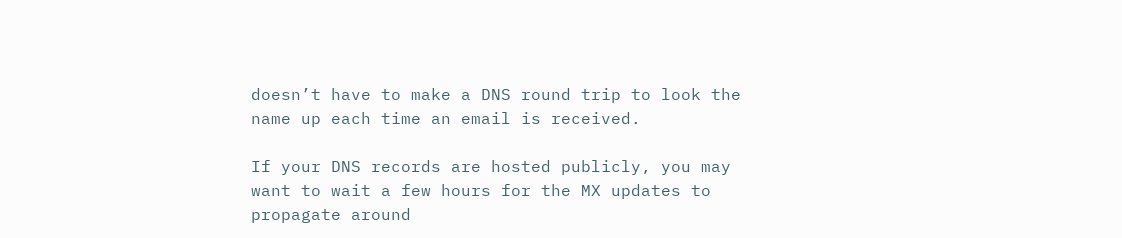doesn’t have to make a DNS round trip to look the name up each time an email is received.

If your DNS records are hosted publicly, you may want to wait a few hours for the MX updates to propagate around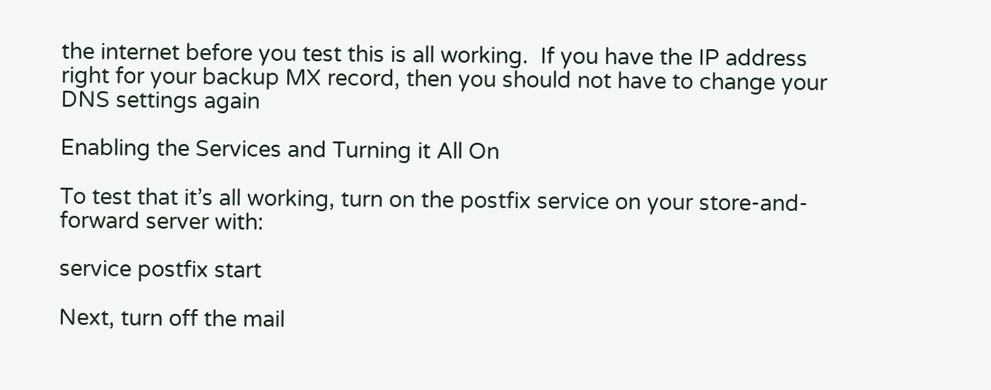the internet before you test this is all working.  If you have the IP address right for your backup MX record, then you should not have to change your DNS settings again

Enabling the Services and Turning it All On

To test that it’s all working, turn on the postfix service on your store-and-forward server with:

service postfix start

Next, turn off the mail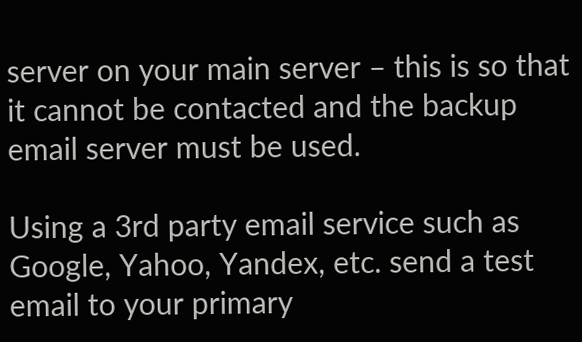server on your main server – this is so that it cannot be contacted and the backup email server must be used.

Using a 3rd party email service such as Google, Yahoo, Yandex, etc. send a test email to your primary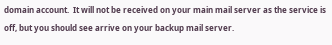domain account.  It will not be received on your main mail server as the service is off, but you should see arrive on your backup mail server.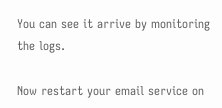You can see it arrive by monitoring the logs.

Now restart your email service on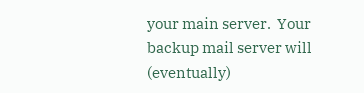your main server.  Your backup mail server will (eventually)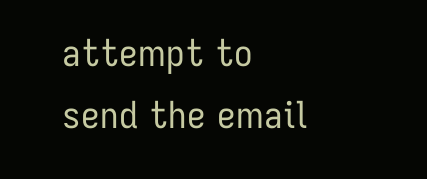attempt to send the email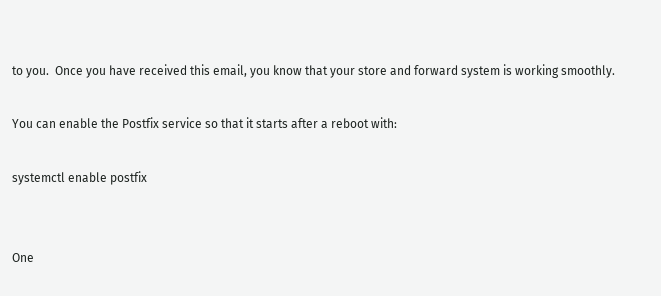to you.  Once you have received this email, you know that your store and forward system is working smoothly.

You can enable the Postfix service so that it starts after a reboot with:

systemctl enable postfix


One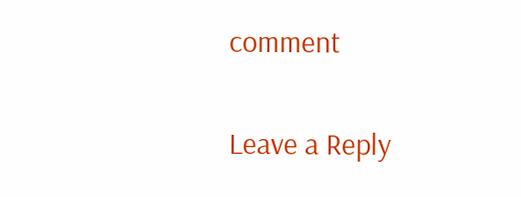comment

Leave a Reply